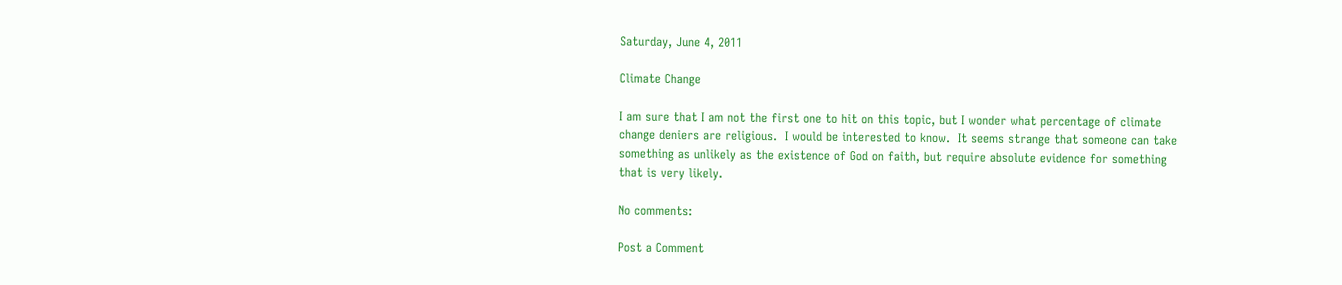Saturday, June 4, 2011

Climate Change

I am sure that I am not the first one to hit on this topic, but I wonder what percentage of climate change deniers are religious.  I would be interested to know.  It seems strange that someone can take something as unlikely as the existence of God on faith, but require absolute evidence for something that is very likely.

No comments:

Post a Comment